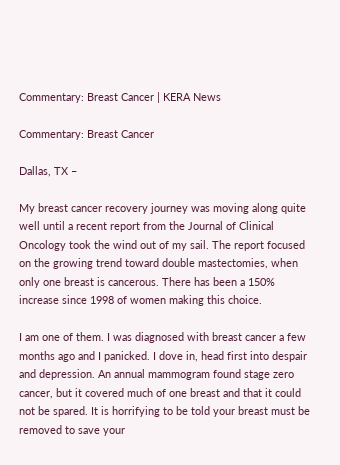Commentary: Breast Cancer | KERA News

Commentary: Breast Cancer

Dallas, TX –

My breast cancer recovery journey was moving along quite well until a recent report from the Journal of Clinical Oncology took the wind out of my sail. The report focused on the growing trend toward double mastectomies, when only one breast is cancerous. There has been a 150% increase since 1998 of women making this choice.

I am one of them. I was diagnosed with breast cancer a few months ago and I panicked. I dove in, head first into despair and depression. An annual mammogram found stage zero cancer, but it covered much of one breast and that it could not be spared. It is horrifying to be told your breast must be removed to save your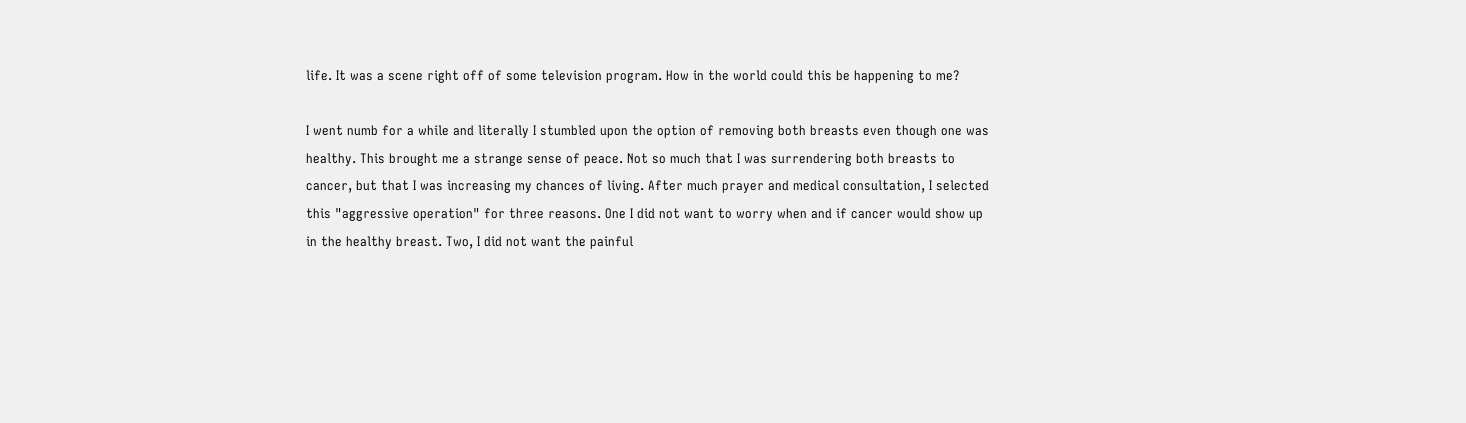life. It was a scene right off of some television program. How in the world could this be happening to me?

I went numb for a while and literally I stumbled upon the option of removing both breasts even though one was healthy. This brought me a strange sense of peace. Not so much that I was surrendering both breasts to cancer, but that I was increasing my chances of living. After much prayer and medical consultation, I selected this "aggressive operation" for three reasons. One I did not want to worry when and if cancer would show up in the healthy breast. Two, I did not want the painful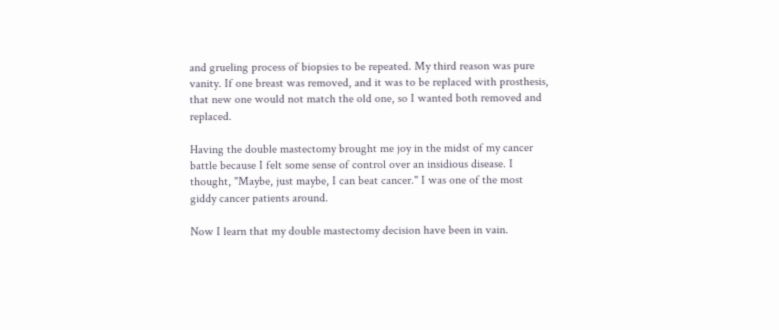and grueling process of biopsies to be repeated. My third reason was pure vanity. If one breast was removed, and it was to be replaced with prosthesis, that new one would not match the old one, so I wanted both removed and replaced.

Having the double mastectomy brought me joy in the midst of my cancer battle because I felt some sense of control over an insidious disease. I thought, "Maybe, just maybe, I can beat cancer." I was one of the most giddy cancer patients around.

Now I learn that my double mastectomy decision have been in vain.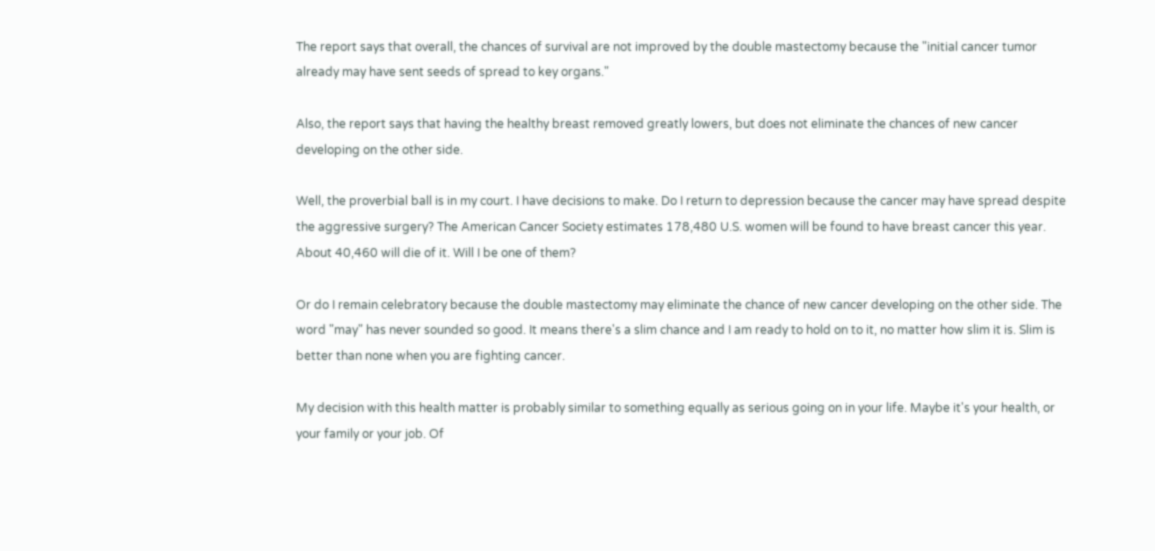The report says that overall, the chances of survival are not improved by the double mastectomy because the "initial cancer tumor already may have sent seeds of spread to key organs."

Also, the report says that having the healthy breast removed greatly lowers, but does not eliminate the chances of new cancer developing on the other side.

Well, the proverbial ball is in my court. I have decisions to make. Do I return to depression because the cancer may have spread despite the aggressive surgery? The American Cancer Society estimates 178,480 U.S. women will be found to have breast cancer this year. About 40,460 will die of it. Will I be one of them?

Or do I remain celebratory because the double mastectomy may eliminate the chance of new cancer developing on the other side. The word "may" has never sounded so good. It means there's a slim chance and I am ready to hold on to it, no matter how slim it is. Slim is better than none when you are fighting cancer.

My decision with this health matter is probably similar to something equally as serious going on in your life. Maybe it's your health, or your family or your job. Of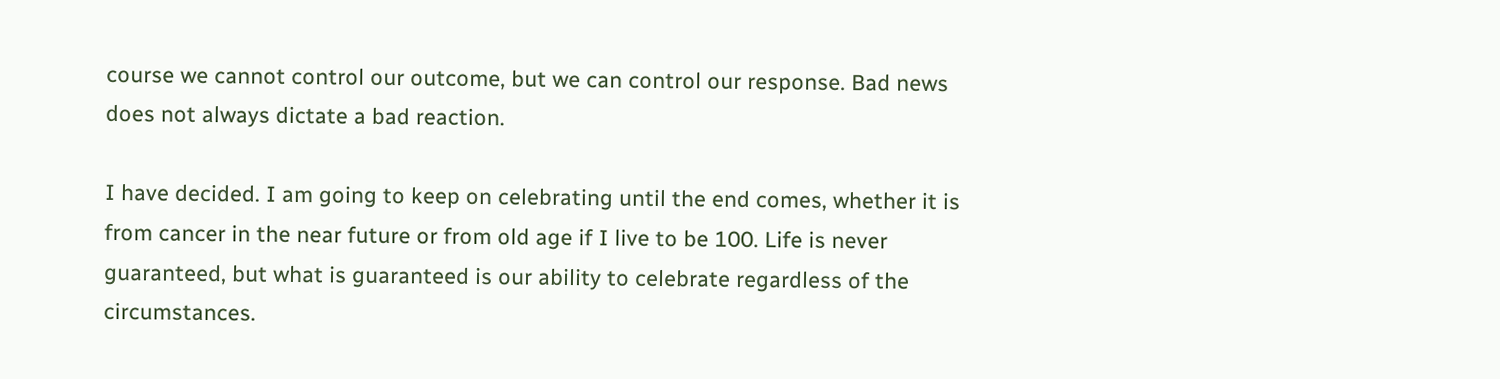course we cannot control our outcome, but we can control our response. Bad news does not always dictate a bad reaction.

I have decided. I am going to keep on celebrating until the end comes, whether it is from cancer in the near future or from old age if I live to be 100. Life is never guaranteed, but what is guaranteed is our ability to celebrate regardless of the circumstances.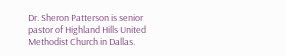Dr. Sheron Patterson is senior pastor of Highland Hills United Methodist Church in Dallas.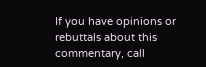If you have opinions or rebuttals about this commentary, call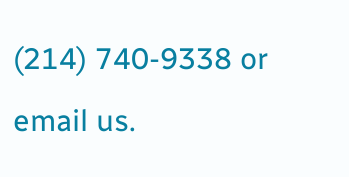(214) 740-9338 or email us.